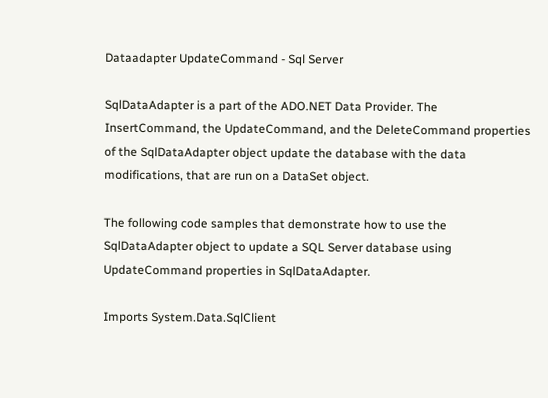Dataadapter UpdateCommand - Sql Server

SqlDataAdapter is a part of the ADO.NET Data Provider. The InsertCommand, the UpdateCommand, and the DeleteCommand properties of the SqlDataAdapter object update the database with the data modifications, that are run on a DataSet object.

The following code samples that demonstrate how to use the SqlDataAdapter object to update a SQL Server database using UpdateCommand properties in SqlDataAdapter.

Imports System.Data.SqlClient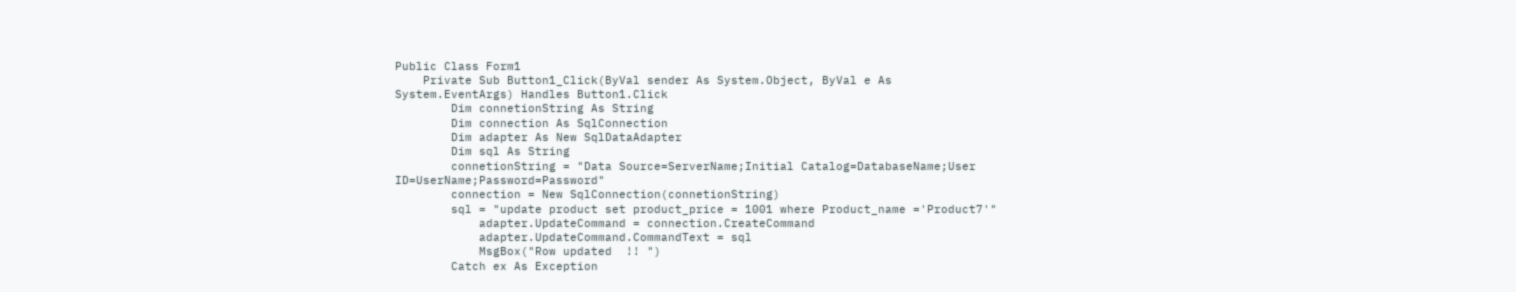Public Class Form1
    Private Sub Button1_Click(ByVal sender As System.Object, ByVal e As System.EventArgs) Handles Button1.Click
        Dim connetionString As String
        Dim connection As SqlConnection
        Dim adapter As New SqlDataAdapter
        Dim sql As String
        connetionString = "Data Source=ServerName;Initial Catalog=DatabaseName;User ID=UserName;Password=Password"
        connection = New SqlConnection(connetionString)
        sql = "update product set product_price = 1001 where Product_name ='Product7'"
            adapter.UpdateCommand = connection.CreateCommand
            adapter.UpdateCommand.CommandText = sql
            MsgBox("Row updated  !! ")
        Catch ex As Exception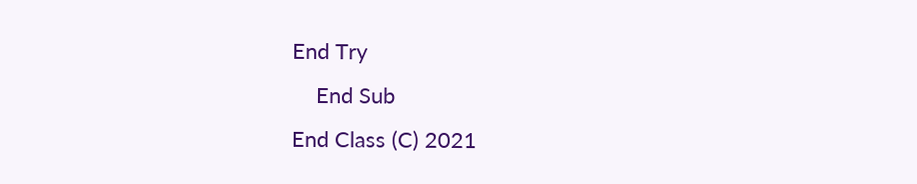End Try
    End Sub
End Class (C) 2021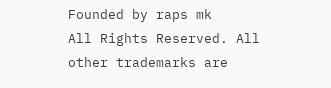Founded by raps mk
All Rights Reserved. All other trademarks are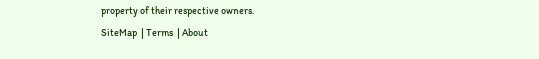property of their respective owners.
SiteMap  | Terms  | About